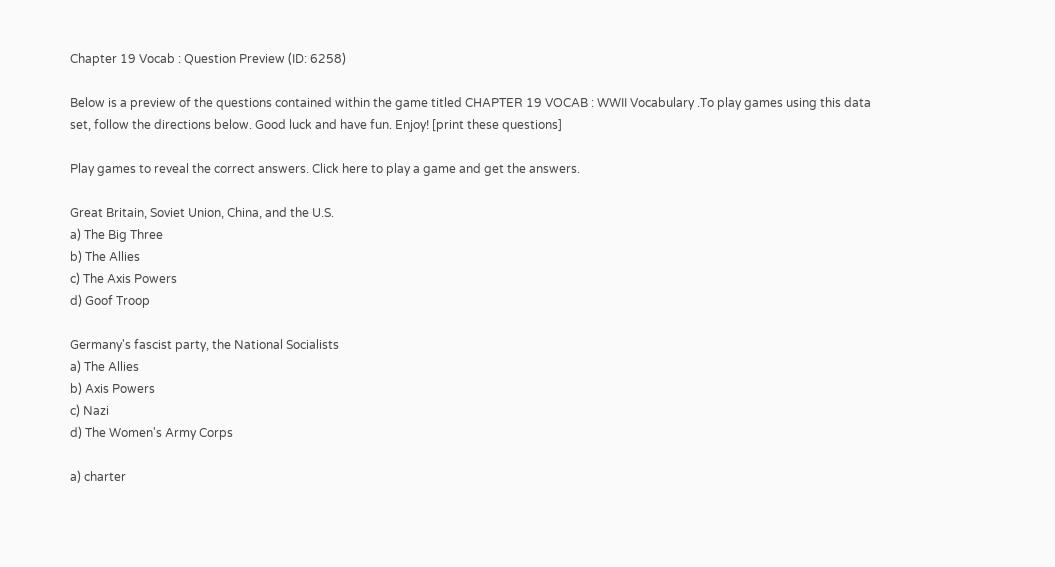Chapter 19 Vocab : Question Preview (ID: 6258)

Below is a preview of the questions contained within the game titled CHAPTER 19 VOCAB : WWII Vocabulary .To play games using this data set, follow the directions below. Good luck and have fun. Enjoy! [print these questions]

Play games to reveal the correct answers. Click here to play a game and get the answers.

Great Britain, Soviet Union, China, and the U.S.
a) The Big Three
b) The Allies
c) The Axis Powers
d) Goof Troop

Germany's fascist party, the National Socialists
a) The Allies
b) Axis Powers
c) Nazi
d) The Women's Army Corps

a) charter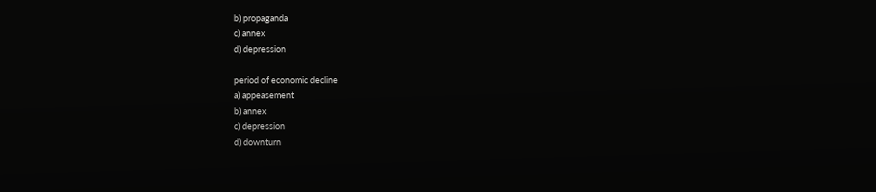b) propaganda
c) annex
d) depression

period of economic decline
a) appeasement
b) annex
c) depression
d) downturn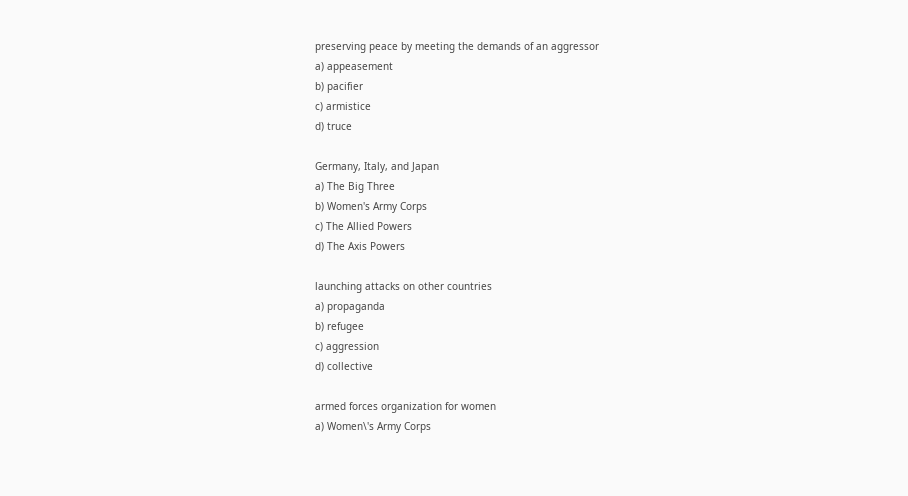preserving peace by meeting the demands of an aggressor
a) appeasement
b) pacifier
c) armistice
d) truce

Germany, Italy, and Japan
a) The Big Three
b) Women's Army Corps
c) The Allied Powers
d) The Axis Powers

launching attacks on other countries
a) propaganda
b) refugee
c) aggression
d) collective

armed forces organization for women
a) Women\'s Army Corps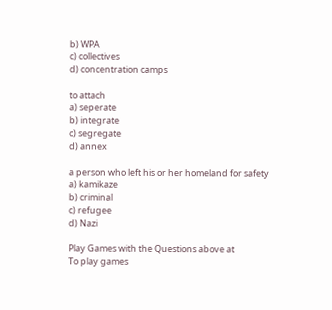b) WPA
c) collectives
d) concentration camps

to attach
a) seperate
b) integrate
c) segregate
d) annex

a person who left his or her homeland for safety
a) kamikaze
b) criminal
c) refugee
d) Nazi

Play Games with the Questions above at
To play games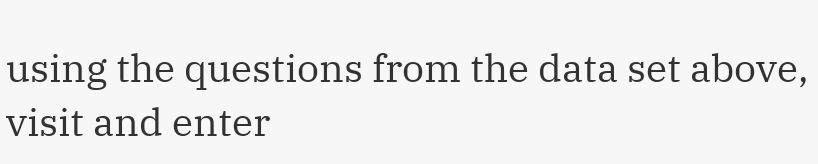using the questions from the data set above, visit and enter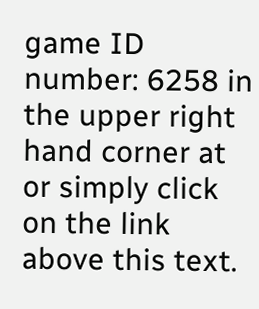game ID number: 6258 in the upper right hand corner at or simply click on the link above this text.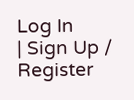Log In
| Sign Up / Register